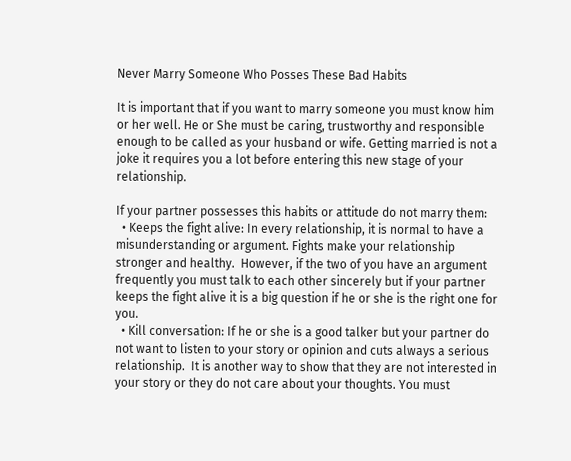Never Marry Someone Who Posses These Bad Habits

It is important that if you want to marry someone you must know him or her well. He or She must be caring, trustworthy and responsible enough to be called as your husband or wife. Getting married is not a joke it requires you a lot before entering this new stage of your relationship.

If your partner possesses this habits or attitude do not marry them:
  • Keeps the fight alive: In every relationship, it is normal to have a misunderstanding or argument. Fights make your relationship stronger and healthy.  However, if the two of you have an argument frequently you must talk to each other sincerely but if your partner keeps the fight alive it is a big question if he or she is the right one for you.
  • Kill conversation: If he or she is a good talker but your partner do not want to listen to your story or opinion and cuts always a serious relationship.  It is another way to show that they are not interested in your story or they do not care about your thoughts. You must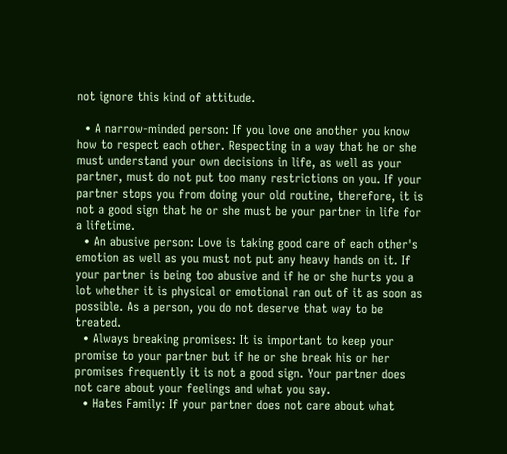not ignore this kind of attitude.

  • A narrow-minded person: If you love one another you know how to respect each other. Respecting in a way that he or she must understand your own decisions in life, as well as your partner, must do not put too many restrictions on you. If your partner stops you from doing your old routine, therefore, it is not a good sign that he or she must be your partner in life for a lifetime.
  • An abusive person: Love is taking good care of each other's emotion as well as you must not put any heavy hands on it. If your partner is being too abusive and if he or she hurts you a lot whether it is physical or emotional ran out of it as soon as possible. As a person, you do not deserve that way to be treated.
  • Always breaking promises: It is important to keep your promise to your partner but if he or she break his or her promises frequently it is not a good sign. Your partner does not care about your feelings and what you say.
  • Hates Family: If your partner does not care about what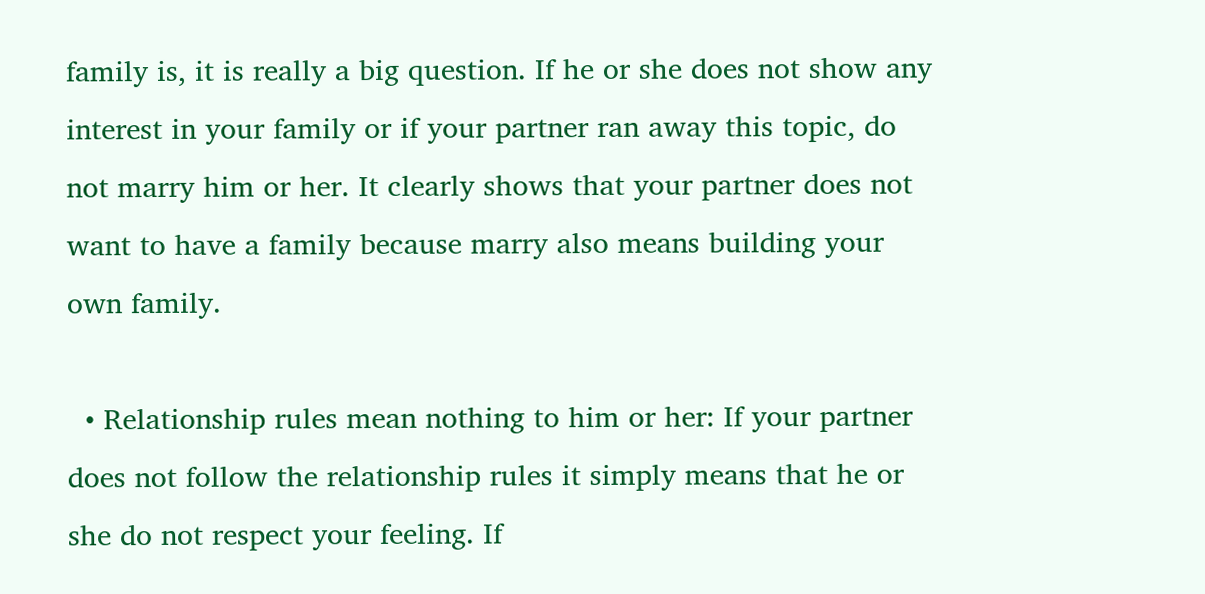family is, it is really a big question. If he or she does not show any interest in your family or if your partner ran away this topic, do not marry him or her. It clearly shows that your partner does not want to have a family because marry also means building your own family.

  • Relationship rules mean nothing to him or her: If your partner does not follow the relationship rules it simply means that he or she do not respect your feeling. If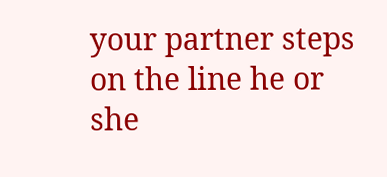your partner steps on the line he or she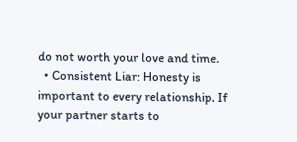do not worth your love and time.
  • Consistent Liar: Honesty is important to every relationship. If your partner starts to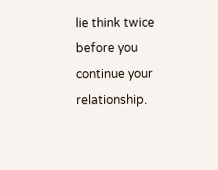lie think twice before you continue your relationship.